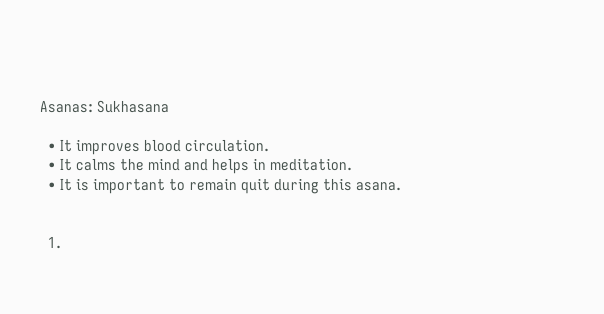Asanas: Sukhasana

  • It improves blood circulation.
  • It calms the mind and helps in meditation.
  • It is important to remain quit during this asana.


  1.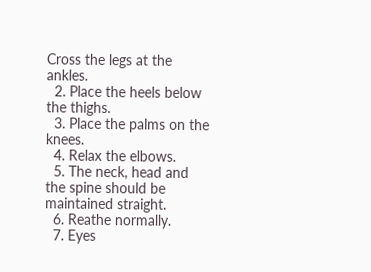Cross the legs at the ankles.
  2. Place the heels below the thighs.
  3. Place the palms on the knees.
  4. Relax the elbows.
  5. The neck, head and the spine should be maintained straight.
  6. Reathe normally.
  7. Eyes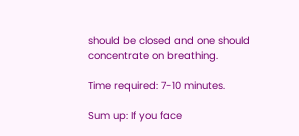should be closed and one should concentrate on breathing.

Time required: 7-10 minutes.

Sum up: If you face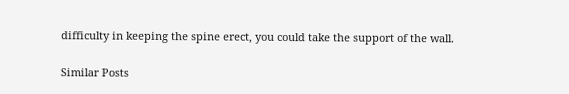difficulty in keeping the spine erect, you could take the support of the wall.

Similar Posts